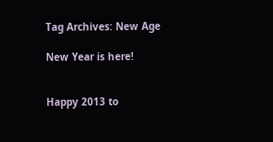Tag Archives: New Age

New Year is here!


Happy 2013 to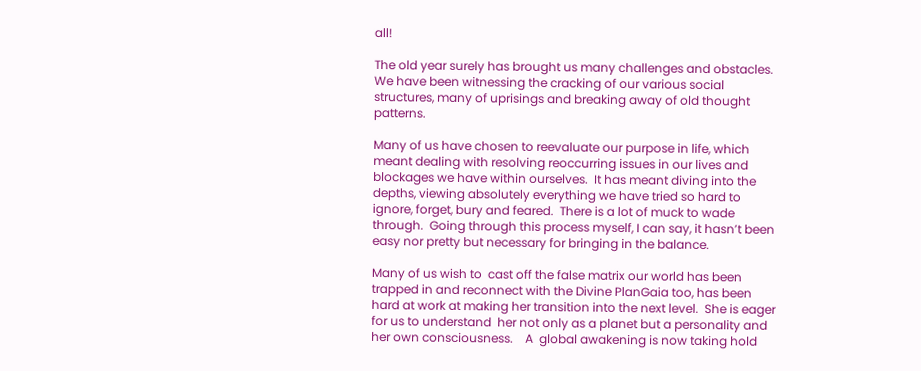all!

The old year surely has brought us many challenges and obstacles.  We have been witnessing the cracking of our various social structures, many of uprisings and breaking away of old thought patterns.

Many of us have chosen to reevaluate our purpose in life, which meant dealing with resolving reoccurring issues in our lives and blockages we have within ourselves.  It has meant diving into the depths, viewing absolutely everything we have tried so hard to ignore, forget, bury and feared.  There is a lot of muck to wade through.  Going through this process myself, I can say, it hasn’t been easy nor pretty but necessary for bringing in the balance.

Many of us wish to  cast off the false matrix our world has been trapped in and reconnect with the Divine PlanGaia too, has been hard at work at making her transition into the next level.  She is eager for us to understand  her not only as a planet but a personality and her own consciousness.    A  global awakening is now taking hold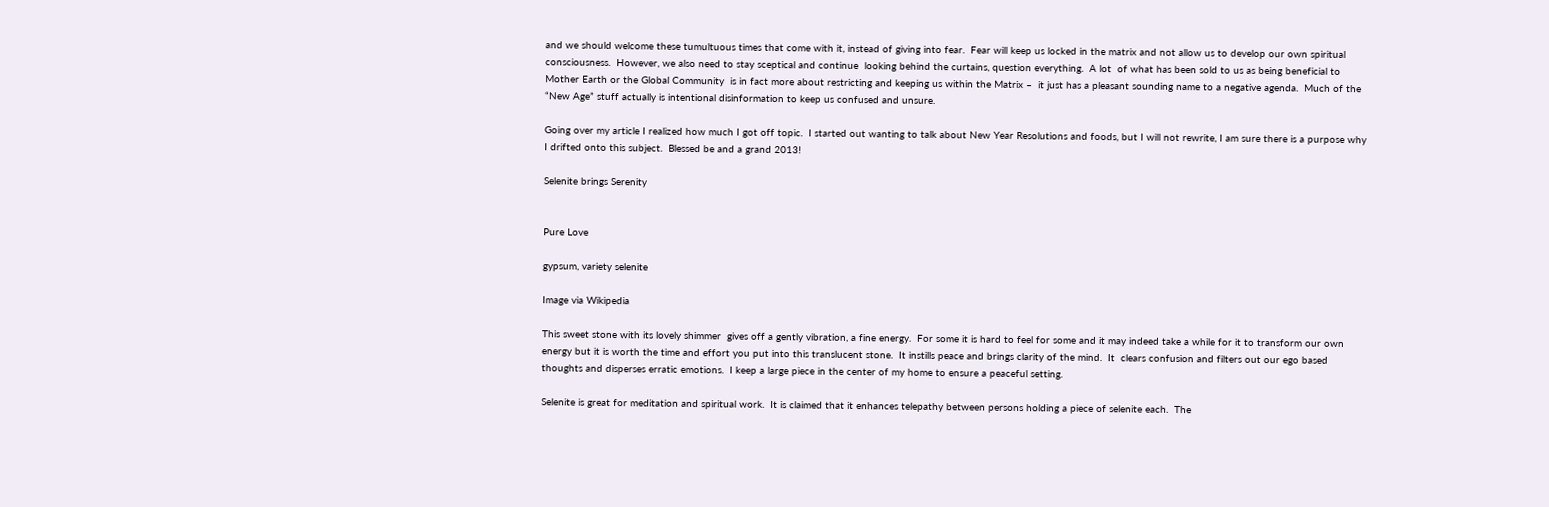and we should welcome these tumultuous times that come with it, instead of giving into fear.  Fear will keep us locked in the matrix and not allow us to develop our own spiritual consciousness.  However, we also need to stay sceptical and continue  looking behind the curtains, question everything.  A lot  of what has been sold to us as being beneficial to Mother Earth or the Global Community  is in fact more about restricting and keeping us within the Matrix –  it just has a pleasant sounding name to a negative agenda.  Much of the “New Age” stuff actually is intentional disinformation to keep us confused and unsure.

Going over my article I realized how much I got off topic.  I started out wanting to talk about New Year Resolutions and foods, but I will not rewrite, I am sure there is a purpose why I drifted onto this subject.  Blessed be and a grand 2013!

Selenite brings Serenity


Pure Love

gypsum, variety selenite

Image via Wikipedia

This sweet stone with its lovely shimmer  gives off a gently vibration, a fine energy.  For some it is hard to feel for some and it may indeed take a while for it to transform our own energy but it is worth the time and effort you put into this translucent stone.  It instills peace and brings clarity of the mind.  It  clears confusion and filters out our ego based thoughts and disperses erratic emotions.  I keep a large piece in the center of my home to ensure a peaceful setting.

Selenite is great for meditation and spiritual work.  It is claimed that it enhances telepathy between persons holding a piece of selenite each.  The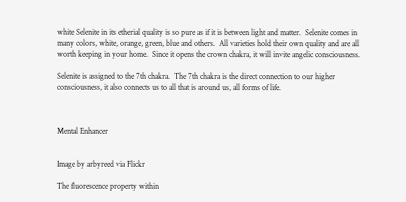white Selenite in its etherial quality is so pure as if it is between light and matter.  Selenite comes in many colors, white, orange, green, blue and others.  All varieties hold their own quality and are all worth keeping in your home.  Since it opens the crown chakra, it will invite angelic consciousness.

Selenite is assigned to the 7th chakra.  The 7th chakra is the direct connection to our higher consciousness, it also connects us to all that is around us, all forms of life.



Mental Enhancer


Image by arbyreed via Flickr

The fluorescence property within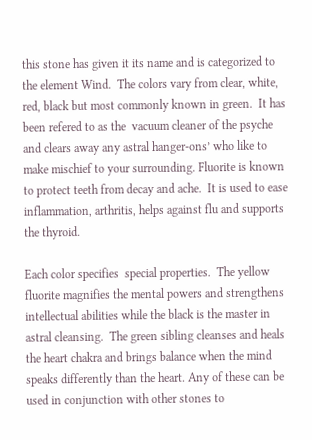this stone has given it its name and is categorized to the element Wind.  The colors vary from clear, white, red, black but most commonly known in green.  It has been refered to as the  vacuum cleaner of the psyche and clears away any astral hanger-ons’ who like to make mischief to your surrounding. Fluorite is known to protect teeth from decay and ache.  It is used to ease inflammation, arthritis, helps against flu and supports the thyroid.

Each color specifies  special properties.  The yellow fluorite magnifies the mental powers and strengthens intellectual abilities while the black is the master in astral cleansing.  The green sibling cleanses and heals the heart chakra and brings balance when the mind speaks differently than the heart. Any of these can be used in conjunction with other stones to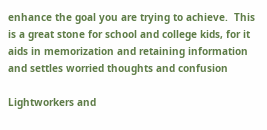enhance the goal you are trying to achieve.  This is a great stone for school and college kids, for it aids in memorization and retaining information and settles worried thoughts and confusion

Lightworkers and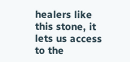healers like this stone, it lets us access to the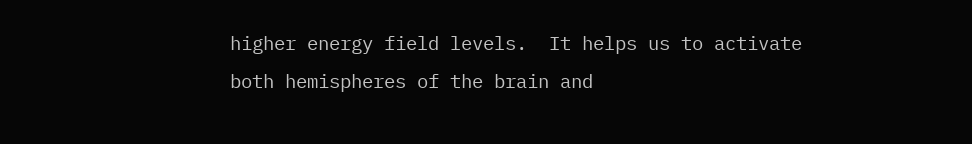higher energy field levels.  It helps us to activate both hemispheres of the brain and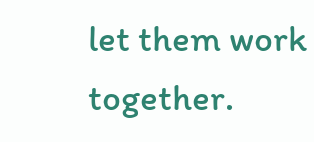let them work together.